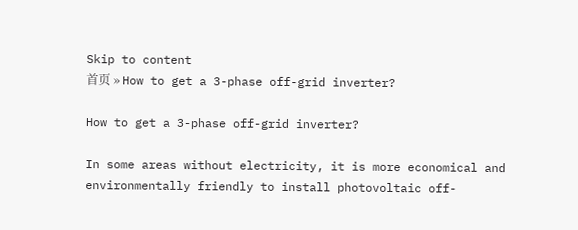Skip to content
首页 » How to get a 3-phase off-grid inverter?

How to get a 3-phase off-grid inverter?

In some areas without electricity, it is more economical and environmentally friendly to install photovoltaic off-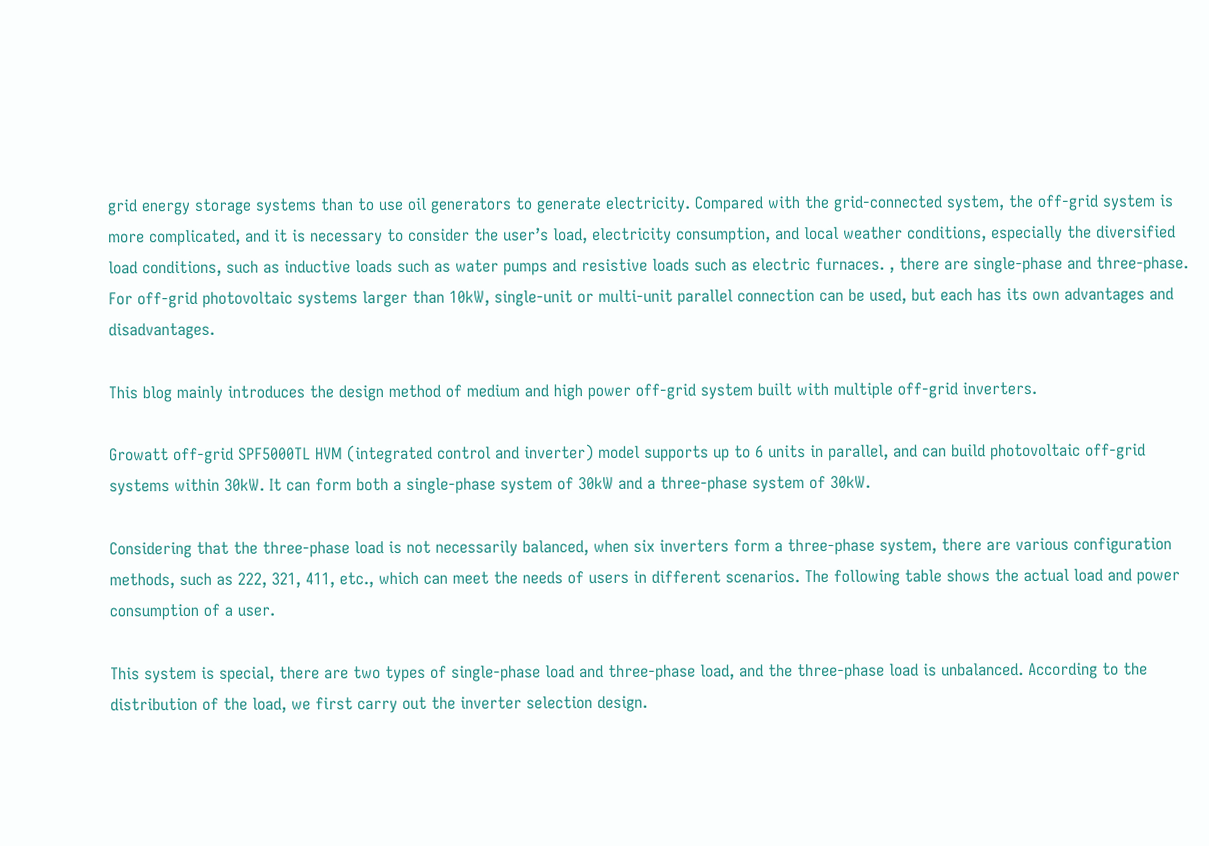grid energy storage systems than to use oil generators to generate electricity. Compared with the grid-connected system, the off-grid system is more complicated, and it is necessary to consider the user’s load, electricity consumption, and local weather conditions, especially the diversified load conditions, such as inductive loads such as water pumps and resistive loads such as electric furnaces. , there are single-phase and three-phase. For off-grid photovoltaic systems larger than 10kW, single-unit or multi-unit parallel connection can be used, but each has its own advantages and disadvantages.

This blog mainly introduces the design method of medium and high power off-grid system built with multiple off-grid inverters.

Growatt off-grid SPF5000TL HVM (integrated control and inverter) model supports up to 6 units in parallel, and can build photovoltaic off-grid systems within 30kW. It can form both a single-phase system of 30kW and a three-phase system of 30kW.

Considering that the three-phase load is not necessarily balanced, when six inverters form a three-phase system, there are various configuration methods, such as 222, 321, 411, etc., which can meet the needs of users in different scenarios. The following table shows the actual load and power consumption of a user.

This system is special, there are two types of single-phase load and three-phase load, and the three-phase load is unbalanced. According to the distribution of the load, we first carry out the inverter selection design.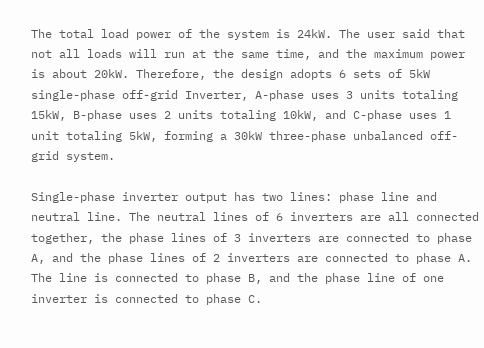The total load power of the system is 24kW. The user said that not all loads will run at the same time, and the maximum power is about 20kW. Therefore, the design adopts 6 sets of 5kW single-phase off-grid Inverter, A-phase uses 3 units totaling 15kW, B-phase uses 2 units totaling 10kW, and C-phase uses 1 unit totaling 5kW, forming a 30kW three-phase unbalanced off-grid system.

Single-phase inverter output has two lines: phase line and neutral line. The neutral lines of 6 inverters are all connected together, the phase lines of 3 inverters are connected to phase A, and the phase lines of 2 inverters are connected to phase A. The line is connected to phase B, and the phase line of one inverter is connected to phase C.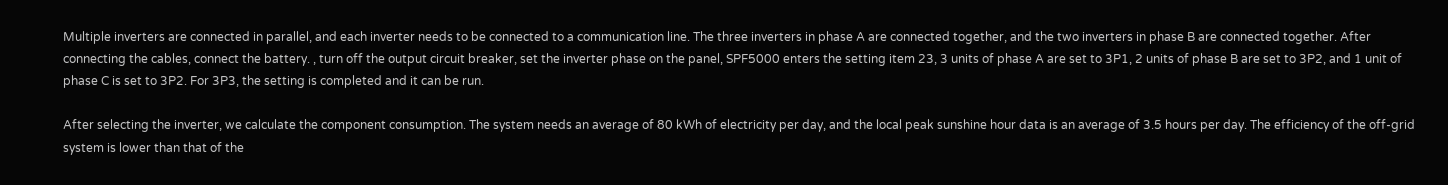Multiple inverters are connected in parallel, and each inverter needs to be connected to a communication line. The three inverters in phase A are connected together, and the two inverters in phase B are connected together. After connecting the cables, connect the battery. , turn off the output circuit breaker, set the inverter phase on the panel, SPF5000 enters the setting item 23, 3 units of phase A are set to 3P1, 2 units of phase B are set to 3P2, and 1 unit of phase C is set to 3P2. For 3P3, the setting is completed and it can be run.

After selecting the inverter, we calculate the component consumption. The system needs an average of 80 kWh of electricity per day, and the local peak sunshine hour data is an average of 3.5 hours per day. The efficiency of the off-grid system is lower than that of the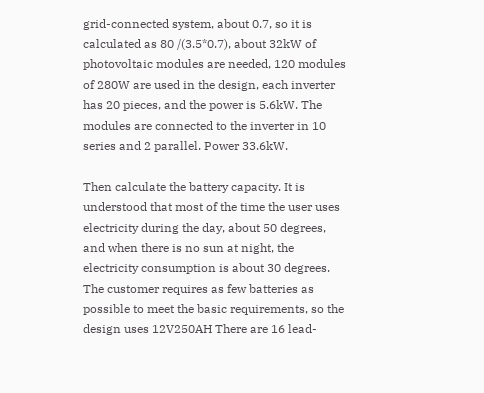grid-connected system, about 0.7, so it is calculated as 80 /(3.5*0.7), about 32kW of photovoltaic modules are needed, 120 modules of 280W are used in the design, each inverter has 20 pieces, and the power is 5.6kW. The modules are connected to the inverter in 10 series and 2 parallel. Power 33.6kW.

Then calculate the battery capacity. It is understood that most of the time the user uses electricity during the day, about 50 degrees, and when there is no sun at night, the electricity consumption is about 30 degrees. The customer requires as few batteries as possible to meet the basic requirements, so the design uses 12V250AH There are 16 lead-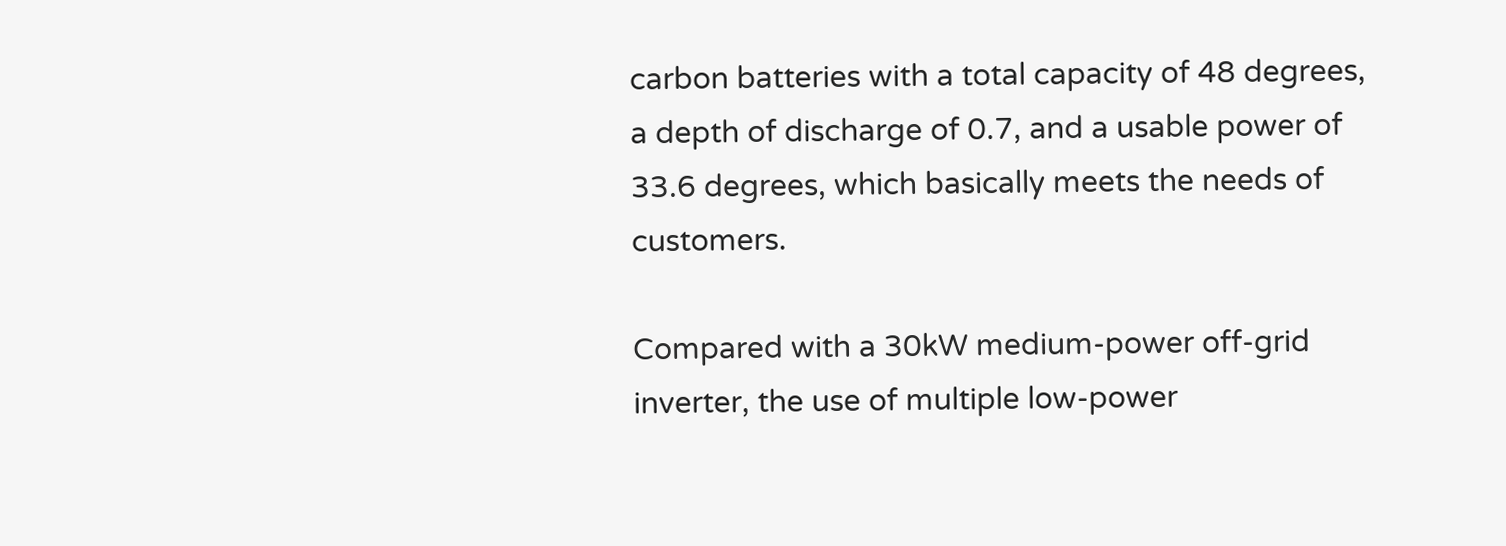carbon batteries with a total capacity of 48 degrees, a depth of discharge of 0.7, and a usable power of 33.6 degrees, which basically meets the needs of customers.

Compared with a 30kW medium-power off-grid inverter, the use of multiple low-power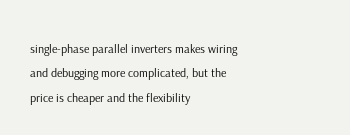single-phase parallel inverters makes wiring and debugging more complicated, but the price is cheaper and the flexibility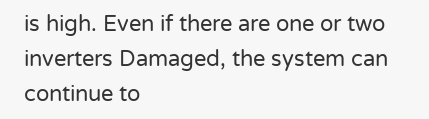is high. Even if there are one or two inverters Damaged, the system can continue to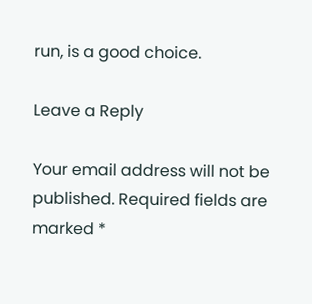run, is a good choice.

Leave a Reply

Your email address will not be published. Required fields are marked *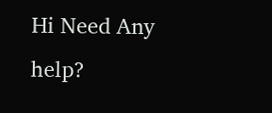Hi Need Any help?